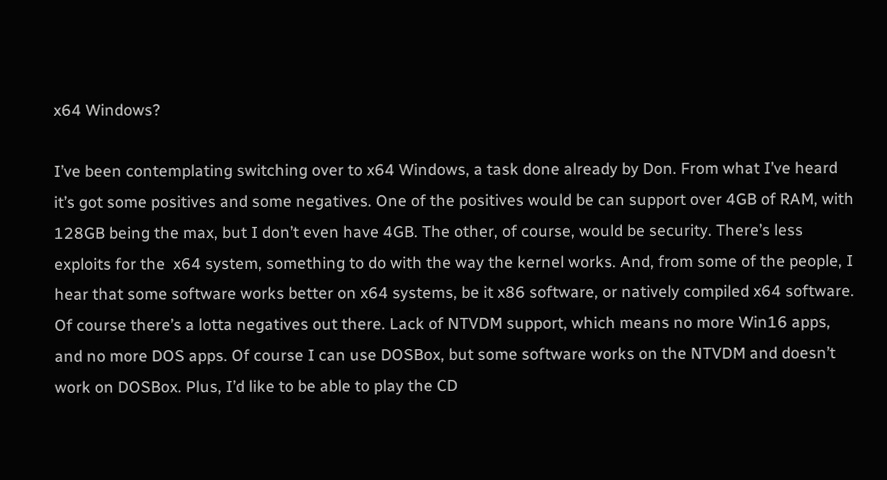x64 Windows?

I’ve been contemplating switching over to x64 Windows, a task done already by Don. From what I’ve heard it’s got some positives and some negatives. One of the positives would be can support over 4GB of RAM, with 128GB being the max, but I don’t even have 4GB. The other, of course, would be security. There’s less exploits for the  x64 system, something to do with the way the kernel works. And, from some of the people, I hear that some software works better on x64 systems, be it x86 software, or natively compiled x64 software. Of course there’s a lotta negatives out there. Lack of NTVDM support, which means no more Win16 apps, and no more DOS apps. Of course I can use DOSBox, but some software works on the NTVDM and doesn’t work on DOSBox. Plus, I’d like to be able to play the CD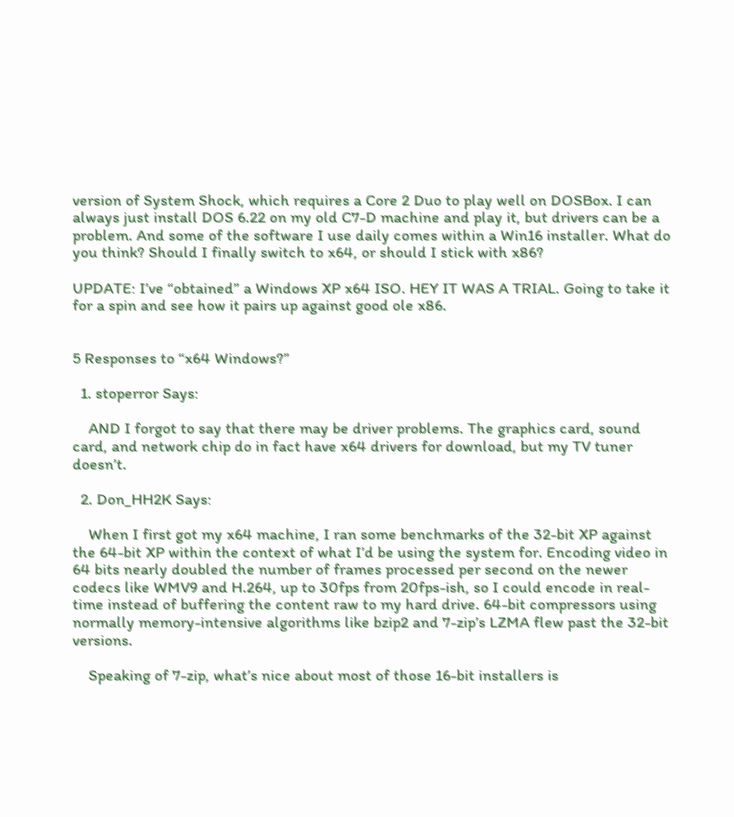version of System Shock, which requires a Core 2 Duo to play well on DOSBox. I can always just install DOS 6.22 on my old C7-D machine and play it, but drivers can be a problem. And some of the software I use daily comes within a Win16 installer. What do you think? Should I finally switch to x64, or should I stick with x86?

UPDATE: I’ve “obtained” a Windows XP x64 ISO. HEY IT WAS A TRIAL. Going to take it for a spin and see how it pairs up against good ole x86.


5 Responses to “x64 Windows?”

  1. stoperror Says:

    AND I forgot to say that there may be driver problems. The graphics card, sound card, and network chip do in fact have x64 drivers for download, but my TV tuner doesn’t.

  2. Don_HH2K Says:

    When I first got my x64 machine, I ran some benchmarks of the 32-bit XP against the 64-bit XP within the context of what I’d be using the system for. Encoding video in 64 bits nearly doubled the number of frames processed per second on the newer codecs like WMV9 and H.264, up to 30fps from 20fps-ish, so I could encode in real-time instead of buffering the content raw to my hard drive. 64-bit compressors using normally memory-intensive algorithms like bzip2 and 7-zip’s LZMA flew past the 32-bit versions.

    Speaking of 7-zip, what’s nice about most of those 16-bit installers is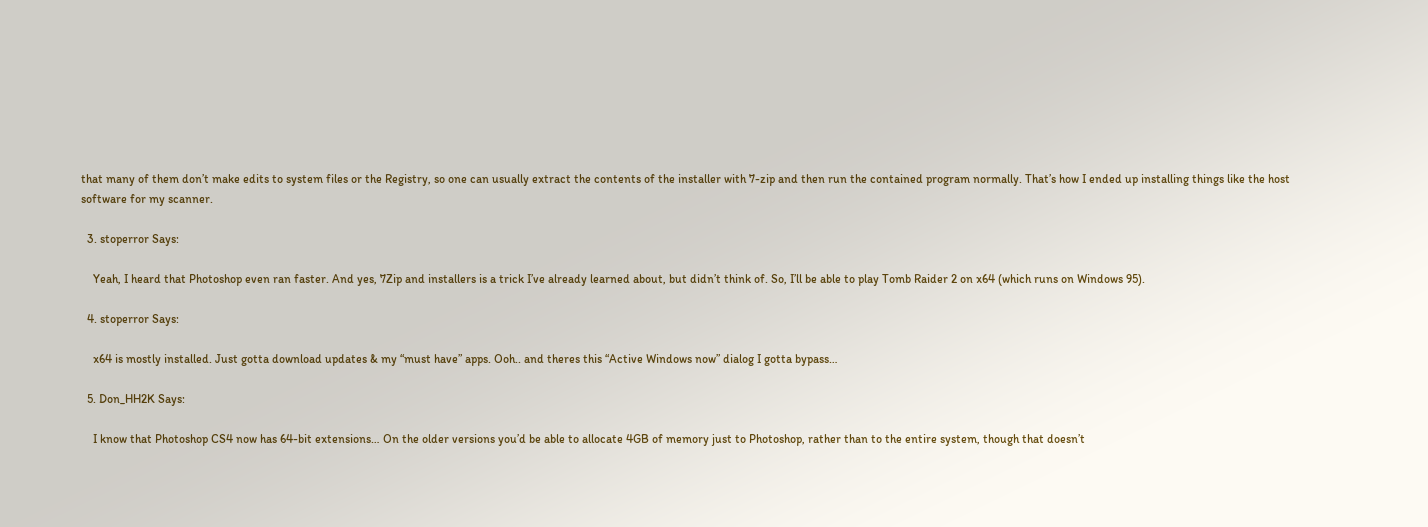that many of them don’t make edits to system files or the Registry, so one can usually extract the contents of the installer with 7-zip and then run the contained program normally. That’s how I ended up installing things like the host software for my scanner.

  3. stoperror Says:

    Yeah, I heard that Photoshop even ran faster. And yes, 7Zip and installers is a trick I’ve already learned about, but didn’t think of. So, I’ll be able to play Tomb Raider 2 on x64 (which runs on Windows 95).

  4. stoperror Says:

    x64 is mostly installed. Just gotta download updates & my “must have” apps. Ooh.. and theres this “Active Windows now” dialog I gotta bypass…

  5. Don_HH2K Says:

    I know that Photoshop CS4 now has 64-bit extensions… On the older versions you’d be able to allocate 4GB of memory just to Photoshop, rather than to the entire system, though that doesn’t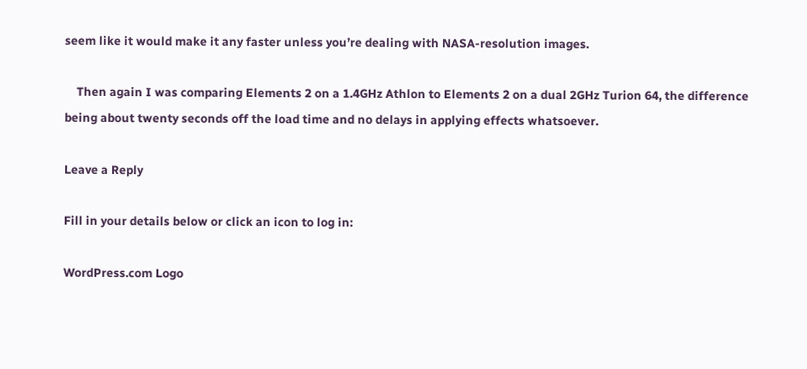seem like it would make it any faster unless you’re dealing with NASA-resolution images.

    Then again I was comparing Elements 2 on a 1.4GHz Athlon to Elements 2 on a dual 2GHz Turion 64, the difference being about twenty seconds off the load time and no delays in applying effects whatsoever.

Leave a Reply

Fill in your details below or click an icon to log in:

WordPress.com Logo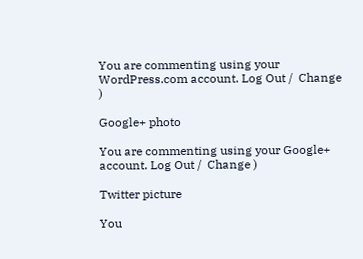You are commenting using your WordPress.com account. Log Out /  Change )

Google+ photo

You are commenting using your Google+ account. Log Out /  Change )

Twitter picture

You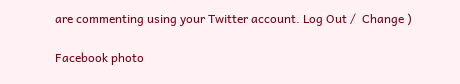are commenting using your Twitter account. Log Out /  Change )

Facebook photo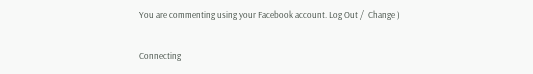You are commenting using your Facebook account. Log Out /  Change )


Connecting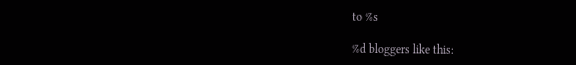to %s

%d bloggers like this: